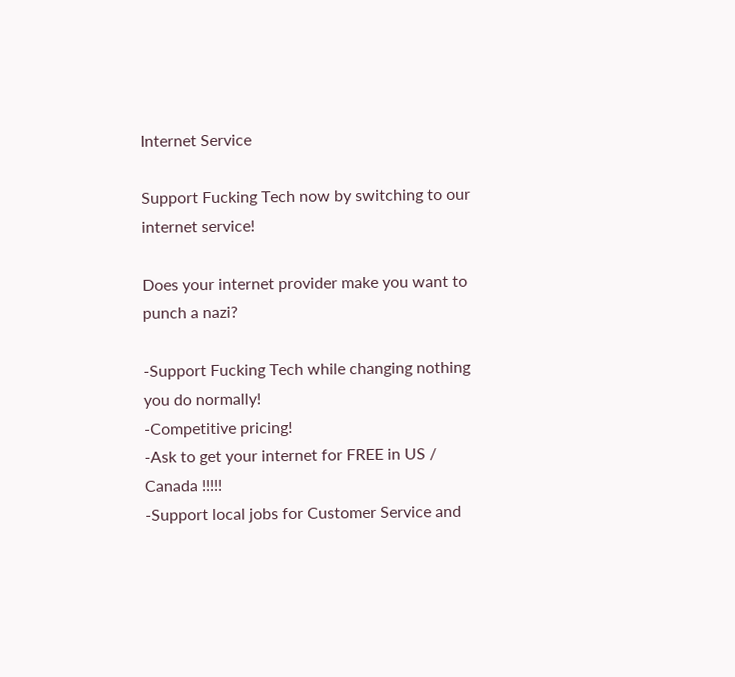Internet Service

Support Fucking Tech now by switching to our internet service!

Does your internet provider make you want to punch a nazi?

-Support Fucking Tech while changing nothing you do normally!
-Competitive pricing!
-Ask to get your internet for FREE in US / Canada !!!!!
-Support local jobs for Customer Service and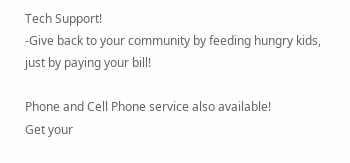Tech Support!
-Give back to your community by feeding hungry kids, just by paying your bill!

Phone and Cell Phone service also available!
Get your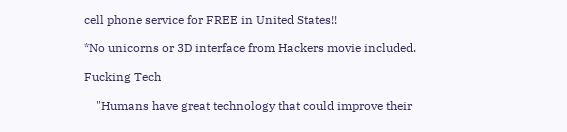cell phone service for FREE in United States!!

*No unicorns or 3D interface from Hackers movie included.

Fucking Tech

    "Humans have great technology that could improve their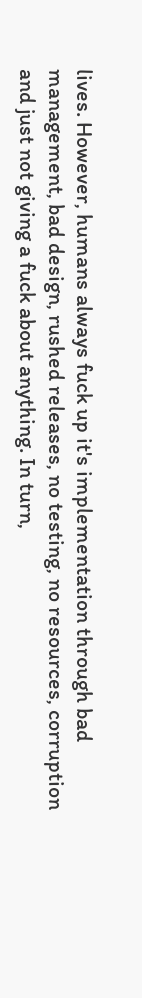lives. However, humans always fuck up it's implementation through bad management, bad design, rushed releases, no testing, no resources, corruption and just not giving a fuck about anything. In turn,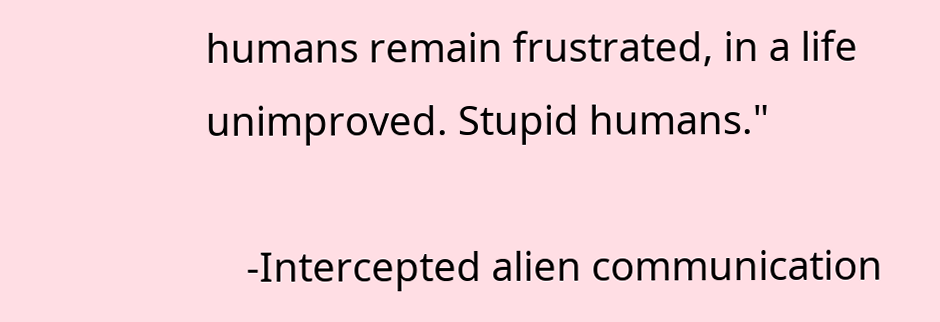humans remain frustrated, in a life unimproved. Stupid humans."

    -Intercepted alien communication